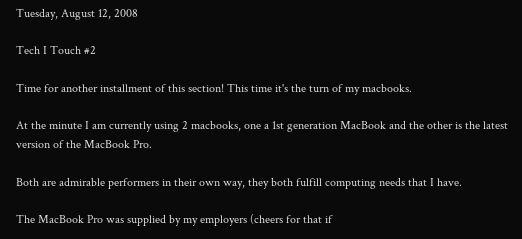Tuesday, August 12, 2008

Tech I Touch #2

Time for another installment of this section! This time it's the turn of my macbooks.

At the minute I am currently using 2 macbooks, one a 1st generation MacBook and the other is the latest version of the MacBook Pro.

Both are admirable performers in their own way, they both fulfill computing needs that I have.

The MacBook Pro was supplied by my employers (cheers for that if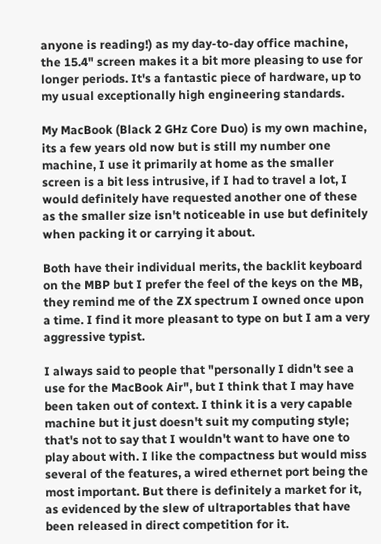anyone is reading!) as my day-to-day office machine, the 15.4" screen makes it a bit more pleasing to use for longer periods. It's a fantastic piece of hardware, up to my usual exceptionally high engineering standards.

My MacBook (Black 2 GHz Core Duo) is my own machine, its a few years old now but is still my number one machine, I use it primarily at home as the smaller screen is a bit less intrusive, if I had to travel a lot, I would definitely have requested another one of these as the smaller size isn't noticeable in use but definitely when packing it or carrying it about.

Both have their individual merits, the backlit keyboard on the MBP but I prefer the feel of the keys on the MB, they remind me of the ZX spectrum I owned once upon a time. I find it more pleasant to type on but I am a very aggressive typist.

I always said to people that "personally I didn't see a use for the MacBook Air", but I think that I may have been taken out of context. I think it is a very capable machine but it just doesn't suit my computing style; that's not to say that I wouldn't want to have one to play about with. I like the compactness but would miss several of the features, a wired ethernet port being the most important. But there is definitely a market for it, as evidenced by the slew of ultraportables that have been released in direct competition for it.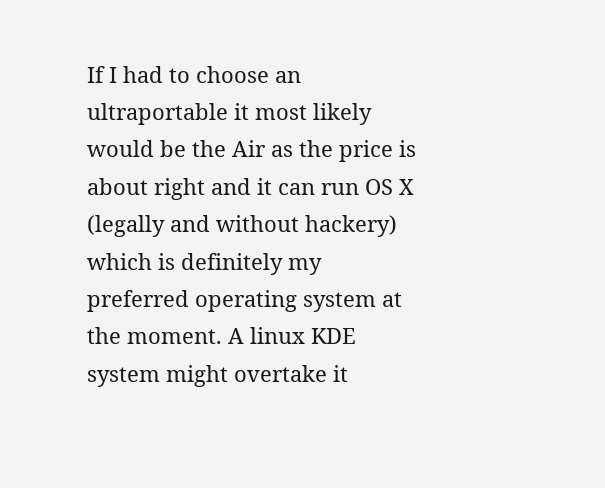If I had to choose an ultraportable it most likely would be the Air as the price is about right and it can run OS X (legally and without hackery) which is definitely my preferred operating system at the moment. A linux KDE system might overtake it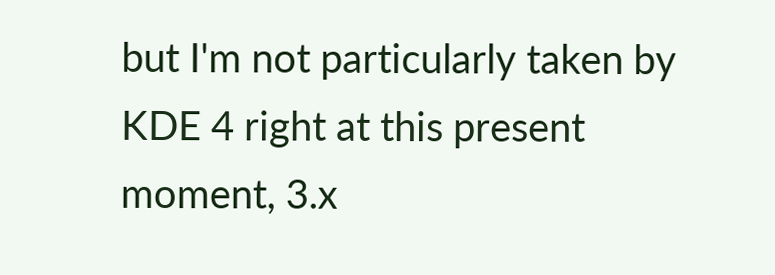but I'm not particularly taken by KDE 4 right at this present moment, 3.x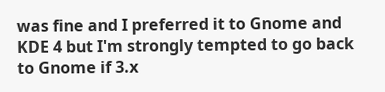was fine and I preferred it to Gnome and KDE 4 but I'm strongly tempted to go back to Gnome if 3.x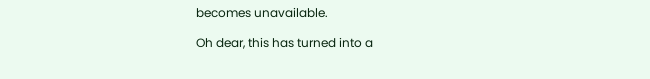becomes unavailable.

Oh dear, this has turned into a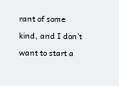rant of some kind, and I don't want to start a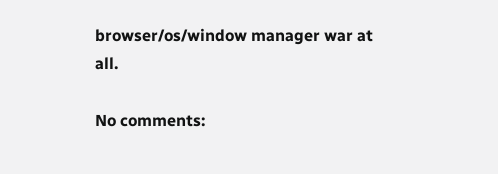browser/os/window manager war at all.

No comments: